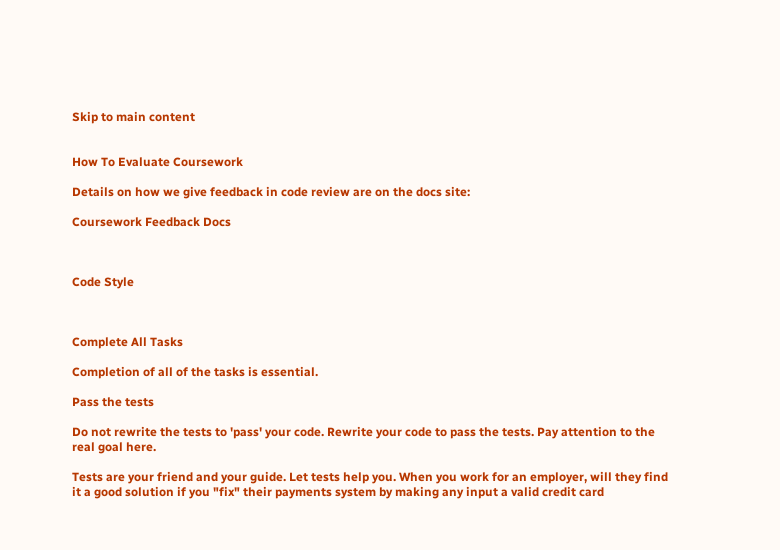Skip to main content


How To Evaluate Coursework

Details on how we give feedback in code review are on the docs site:

Coursework Feedback Docs



Code Style



Complete All Tasks

Completion of all of the tasks is essential.

Pass the tests

Do not rewrite the tests to 'pass' your code. Rewrite your code to pass the tests. Pay attention to the real goal here.

Tests are your friend and your guide. Let tests help you. When you work for an employer, will they find it a good solution if you "fix" their payments system by making any input a valid credit card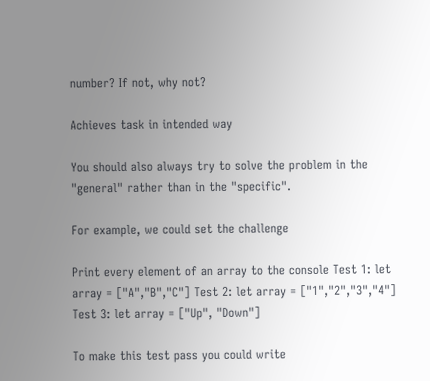number? If not, why not?

Achieves task in intended way

You should also always try to solve the problem in the "general" rather than in the "specific".

For example, we could set the challenge

Print every element of an array to the console Test 1: let array = ["A","B","C"] Test 2: let array = ["1","2","3","4"] Test 3: let array = ["Up", "Down"]

To make this test pass you could write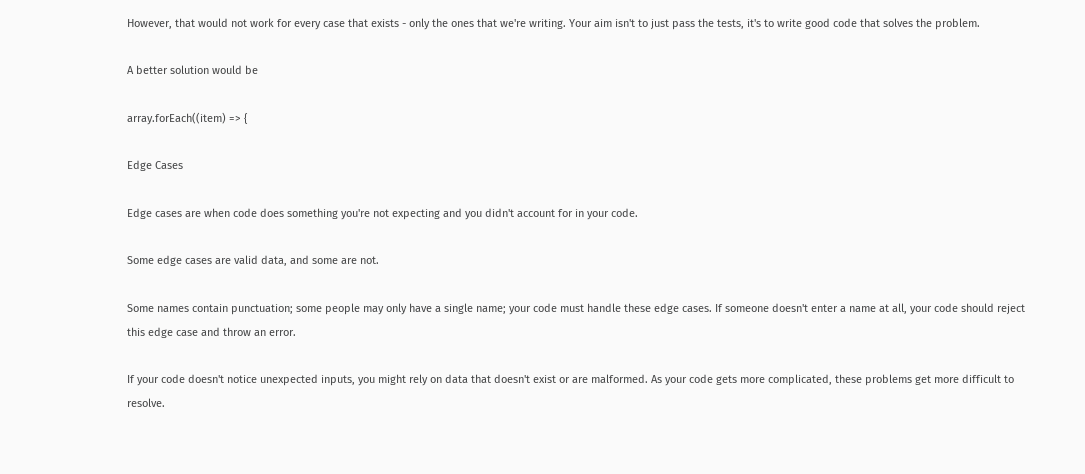However, that would not work for every case that exists - only the ones that we're writing. Your aim isn't to just pass the tests, it's to write good code that solves the problem.

A better solution would be

array.forEach((item) => {

Edge Cases

Edge cases are when code does something you're not expecting and you didn't account for in your code.

Some edge cases are valid data, and some are not.

Some names contain punctuation; some people may only have a single name; your code must handle these edge cases. If someone doesn't enter a name at all, your code should reject this edge case and throw an error.

If your code doesn't notice unexpected inputs, you might rely on data that doesn't exist or are malformed. As your code gets more complicated, these problems get more difficult to resolve.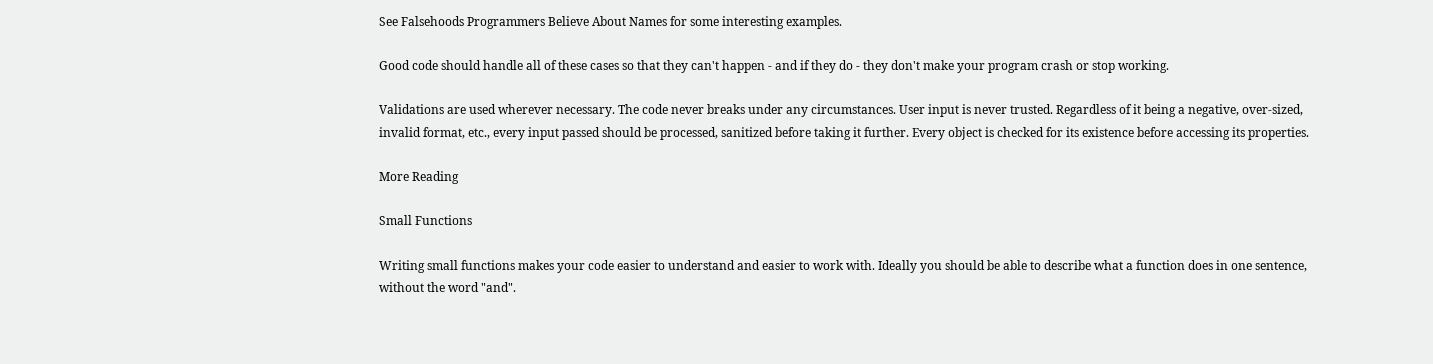See Falsehoods Programmers Believe About Names for some interesting examples.

Good code should handle all of these cases so that they can't happen - and if they do - they don't make your program crash or stop working.

Validations are used wherever necessary. The code never breaks under any circumstances. User input is never trusted. Regardless of it being a negative, over-sized, invalid format, etc., every input passed should be processed, sanitized before taking it further. Every object is checked for its existence before accessing its properties.

More Reading

Small Functions

Writing small functions makes your code easier to understand and easier to work with. Ideally you should be able to describe what a function does in one sentence, without the word "and".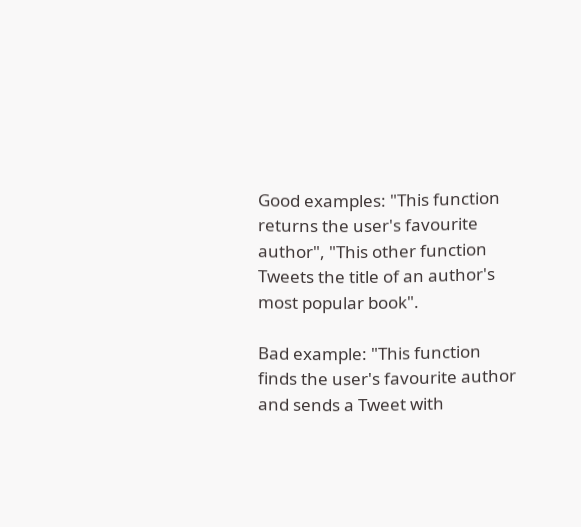Good examples: "This function returns the user's favourite author", "This other function Tweets the title of an author's most popular book".

Bad example: "This function finds the user's favourite author and sends a Tweet with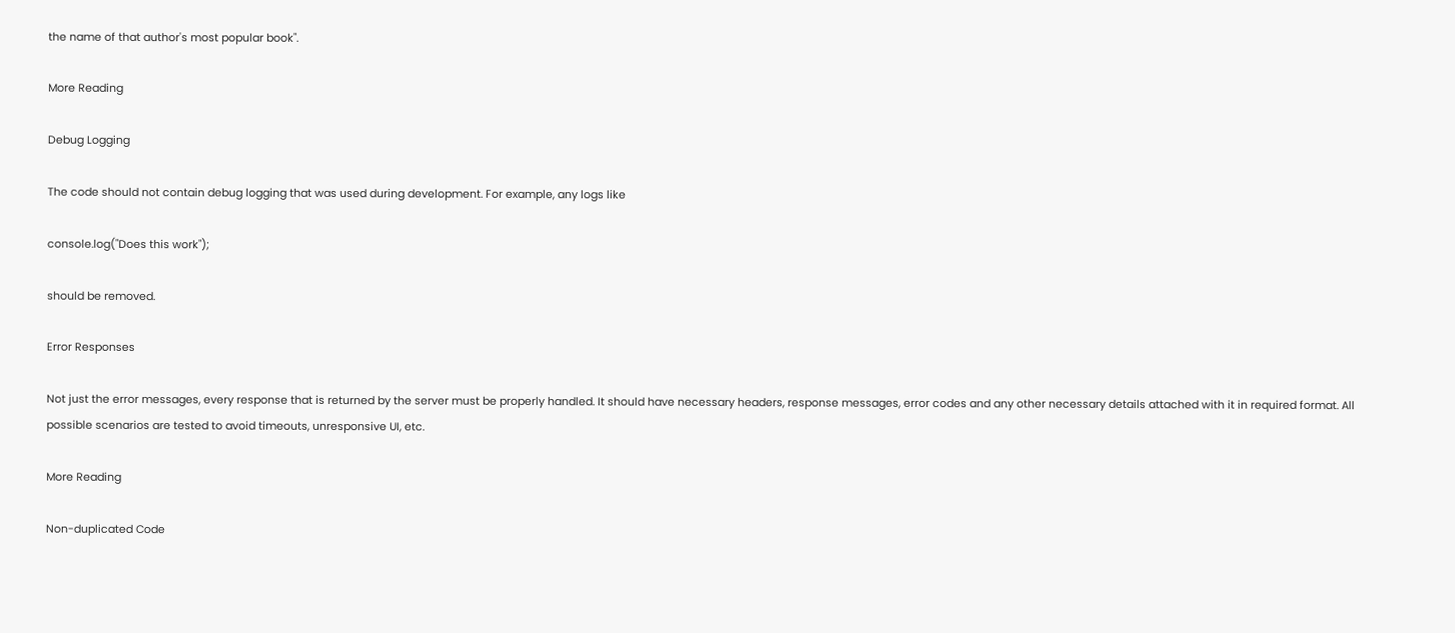the name of that author's most popular book".

More Reading

Debug Logging

The code should not contain debug logging that was used during development. For example, any logs like

console.log("Does this work");

should be removed.

Error Responses

Not just the error messages, every response that is returned by the server must be properly handled. It should have necessary headers, response messages, error codes and any other necessary details attached with it in required format. All possible scenarios are tested to avoid timeouts, unresponsive UI, etc.

More Reading

Non-duplicated Code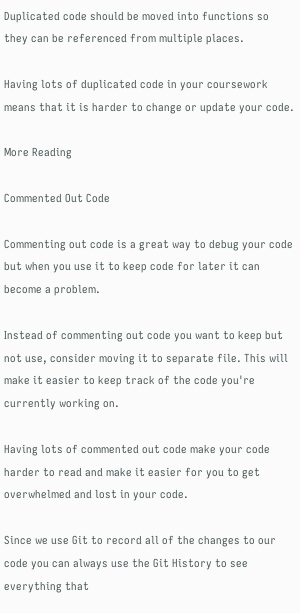Duplicated code should be moved into functions so they can be referenced from multiple places.

Having lots of duplicated code in your coursework means that it is harder to change or update your code.

More Reading

Commented Out Code

Commenting out code is a great way to debug your code but when you use it to keep code for later it can become a problem.

Instead of commenting out code you want to keep but not use, consider moving it to separate file. This will make it easier to keep track of the code you're currently working on.

Having lots of commented out code make your code harder to read and make it easier for you to get overwhelmed and lost in your code.

Since we use Git to record all of the changes to our code you can always use the Git History to see everything that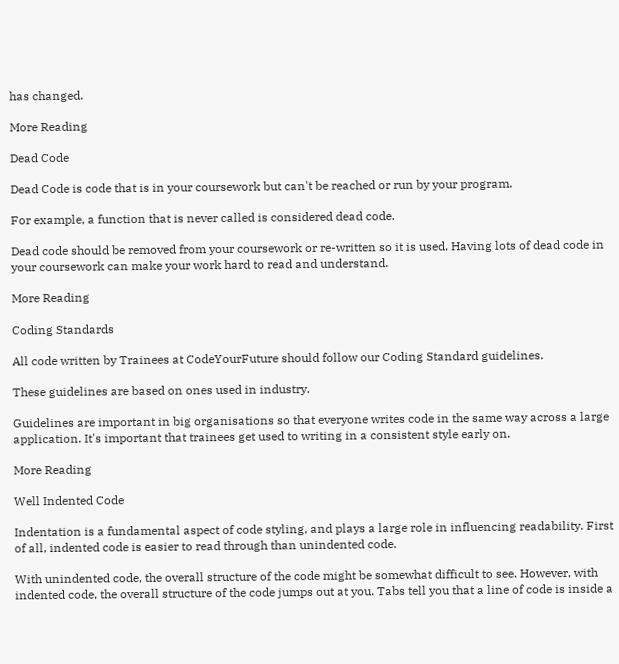has changed.

More Reading

Dead Code

Dead Code is code that is in your coursework but can't be reached or run by your program.

For example, a function that is never called is considered dead code.

Dead code should be removed from your coursework or re-written so it is used. Having lots of dead code in your coursework can make your work hard to read and understand.

More Reading

Coding Standards

All code written by Trainees at CodeYourFuture should follow our Coding Standard guidelines.

These guidelines are based on ones used in industry.

Guidelines are important in big organisations so that everyone writes code in the same way across a large application. It's important that trainees get used to writing in a consistent style early on.

More Reading

Well Indented Code

Indentation is a fundamental aspect of code styling, and plays a large role in influencing readability. First of all, indented code is easier to read through than unindented code.

With unindented code, the overall structure of the code might be somewhat difficult to see. However, with indented code, the overall structure of the code jumps out at you. Tabs tell you that a line of code is inside a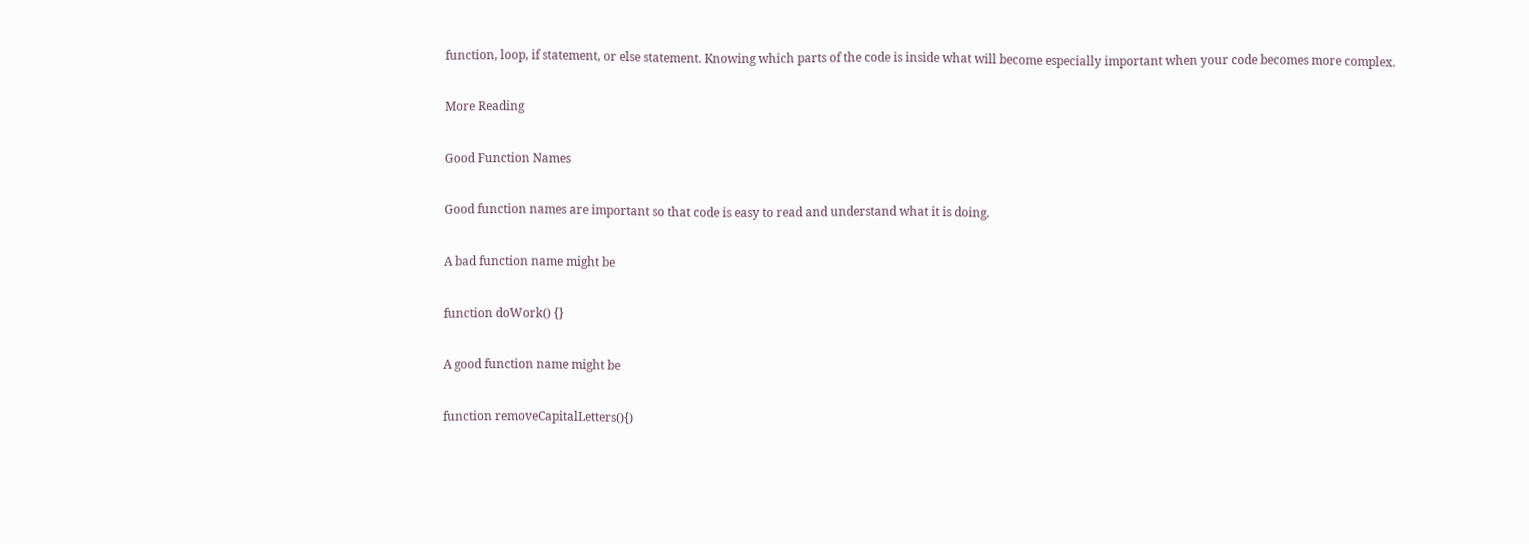function, loop, if statement, or else statement. Knowing which parts of the code is inside what will become especially important when your code becomes more complex.

More Reading

Good Function Names

Good function names are important so that code is easy to read and understand what it is doing.

A bad function name might be

function doWork() {}

A good function name might be

function removeCapitalLetters(){)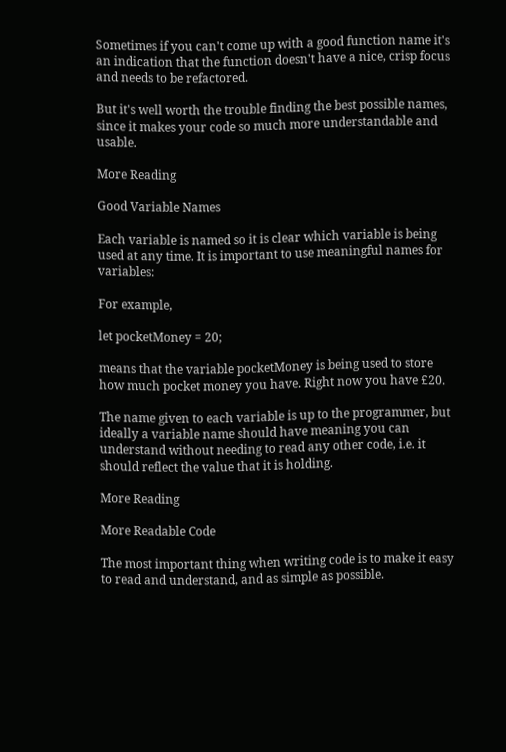Sometimes if you can't come up with a good function name it's an indication that the function doesn't have a nice, crisp focus and needs to be refactored.

But it's well worth the trouble finding the best possible names, since it makes your code so much more understandable and usable.

More Reading

Good Variable Names

Each variable is named so it is clear which variable is being used at any time. It is important to use meaningful names for variables:

For example,

let pocketMoney = 20;

means that the variable pocketMoney is being used to store how much pocket money you have. Right now you have £20.

The name given to each variable is up to the programmer, but ideally a variable name should have meaning you can understand without needing to read any other code, i.e. it should reflect the value that it is holding.

More Reading

More Readable Code

The most important thing when writing code is to make it easy to read and understand, and as simple as possible.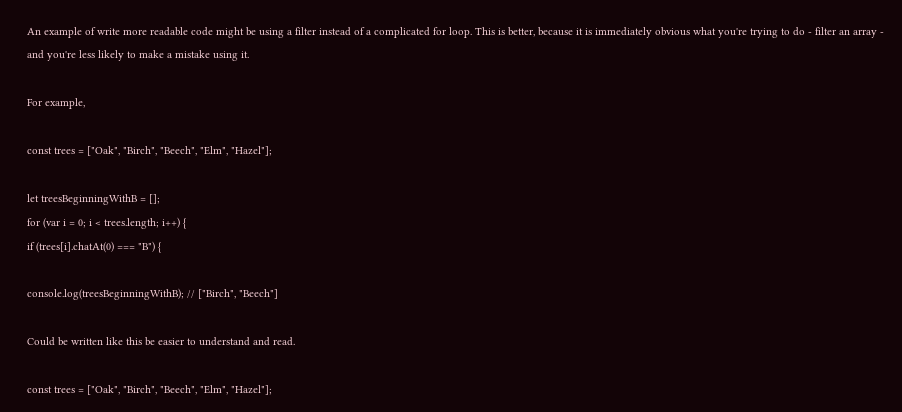An example of write more readable code might be using a filter instead of a complicated for loop. This is better, because it is immediately obvious what you're trying to do - filter an array - and you're less likely to make a mistake using it.

For example,

const trees = ["Oak", "Birch", "Beech", "Elm", "Hazel"];

let treesBeginningWithB = [];
for (var i = 0; i < trees.length; i++) {
if (trees[i].chatAt(0) === "B") {

console.log(treesBeginningWithB); // ["Birch", "Beech"]

Could be written like this be easier to understand and read.

const trees = ["Oak", "Birch", "Beech", "Elm", "Hazel"];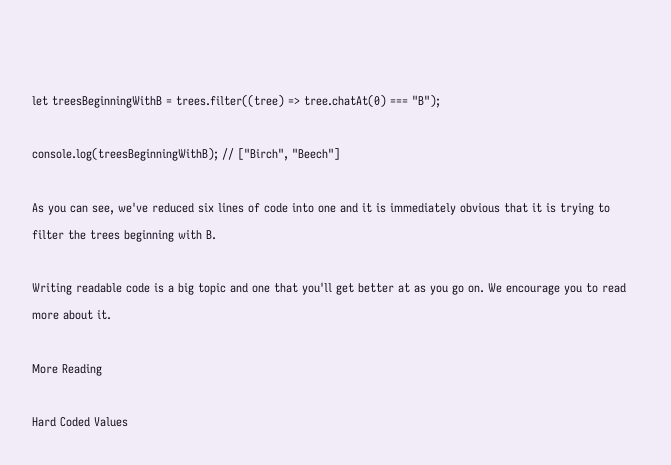let treesBeginningWithB = trees.filter((tree) => tree.chatAt(0) === "B");

console.log(treesBeginningWithB); // ["Birch", "Beech"]

As you can see, we've reduced six lines of code into one and it is immediately obvious that it is trying to filter the trees beginning with B.

Writing readable code is a big topic and one that you'll get better at as you go on. We encourage you to read more about it.

More Reading

Hard Coded Values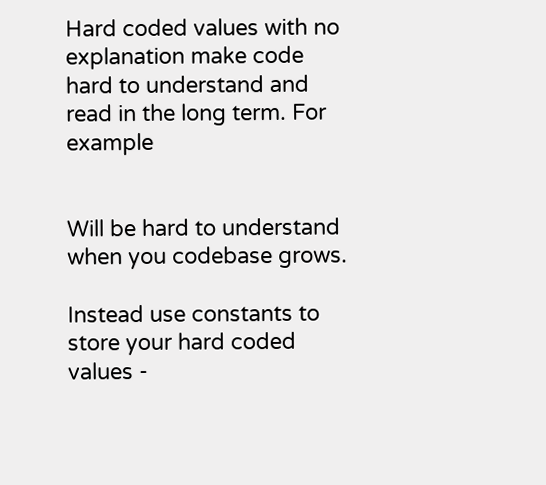Hard coded values with no explanation make code hard to understand and read in the long term. For example


Will be hard to understand when you codebase grows.

Instead use constants to store your hard coded values -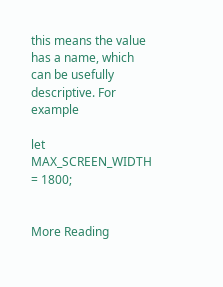this means the value has a name, which can be usefully descriptive. For example

let MAX_SCREEN_WIDTH = 1800;


More Reading